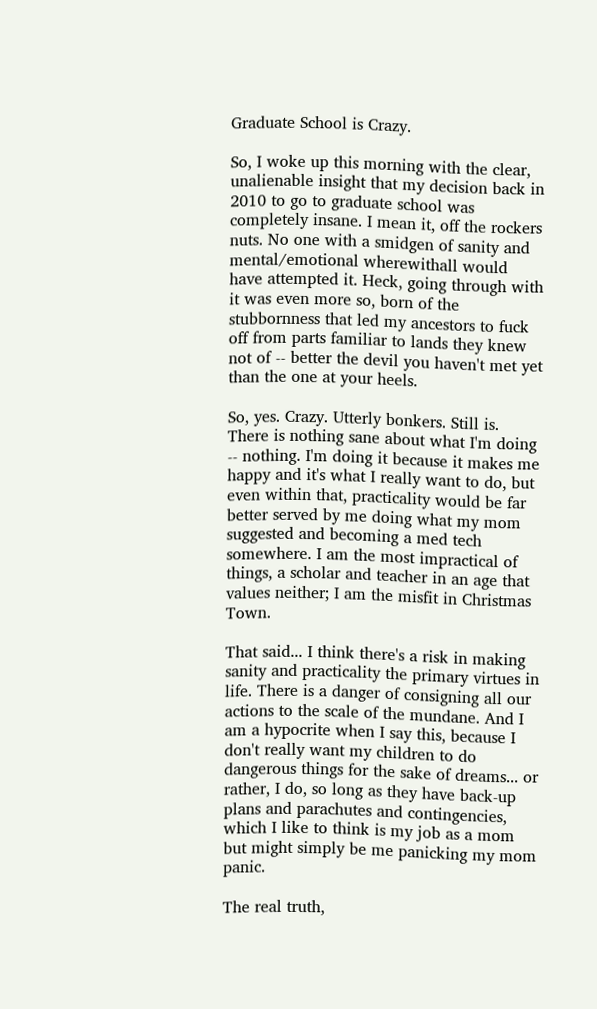Graduate School is Crazy.

So, I woke up this morning with the clear, unalienable insight that my decision back in 2010 to go to graduate school was completely insane. I mean it, off the rockers nuts. No one with a smidgen of sanity and mental/emotional wherewithall would have attempted it. Heck, going through with it was even more so, born of the stubbornness that led my ancestors to fuck off from parts familiar to lands they knew not of -- better the devil you haven't met yet than the one at your heels.

So, yes. Crazy. Utterly bonkers. Still is. There is nothing sane about what I'm doing -- nothing. I'm doing it because it makes me happy and it's what I really want to do, but even within that, practicality would be far better served by me doing what my mom suggested and becoming a med tech somewhere. I am the most impractical of things, a scholar and teacher in an age that values neither; I am the misfit in Christmas Town.

That said... I think there's a risk in making sanity and practicality the primary virtues in life. There is a danger of consigning all our actions to the scale of the mundane. And I am a hypocrite when I say this, because I don't really want my children to do dangerous things for the sake of dreams... or rather, I do, so long as they have back-up plans and parachutes and contingencies, which I like to think is my job as a mom but might simply be me panicking my mom panic.

The real truth,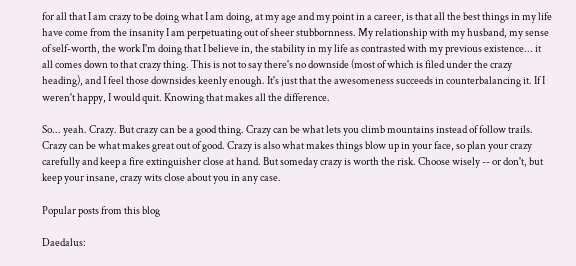for all that I am crazy to be doing what I am doing, at my age and my point in a career, is that all the best things in my life have come from the insanity I am perpetuating out of sheer stubbornness. My relationship with my husband, my sense of self-worth, the work I'm doing that I believe in, the stability in my life as contrasted with my previous existence... it all comes down to that crazy thing. This is not to say there's no downside (most of which is filed under the crazy heading), and I feel those downsides keenly enough. It's just that the awesomeness succeeds in counterbalancing it. If I weren't happy, I would quit. Knowing that makes all the difference.

So... yeah. Crazy. But crazy can be a good thing. Crazy can be what lets you climb mountains instead of follow trails. Crazy can be what makes great out of good. Crazy is also what makes things blow up in your face, so plan your crazy carefully and keep a fire extinguisher close at hand. But someday crazy is worth the risk. Choose wisely -- or don't, but keep your insane, crazy wits close about you in any case.

Popular posts from this blog

Daedalus: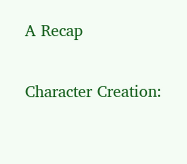A Recap

Character Creation: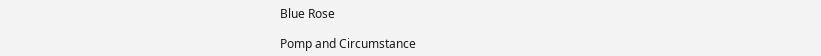Blue Rose

Pomp and Circumstance